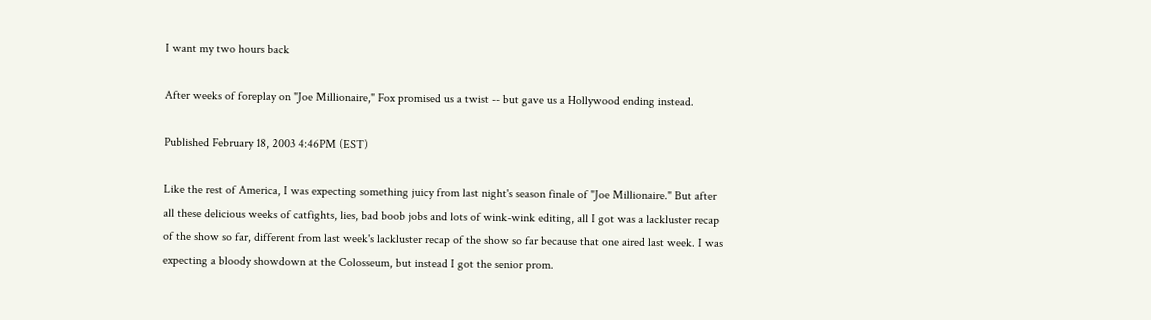I want my two hours back

After weeks of foreplay on "Joe Millionaire," Fox promised us a twist -- but gave us a Hollywood ending instead.

Published February 18, 2003 4:46PM (EST)

Like the rest of America, I was expecting something juicy from last night's season finale of "Joe Millionaire." But after all these delicious weeks of catfights, lies, bad boob jobs and lots of wink-wink editing, all I got was a lackluster recap of the show so far, different from last week's lackluster recap of the show so far because that one aired last week. I was expecting a bloody showdown at the Colosseum, but instead I got the senior prom.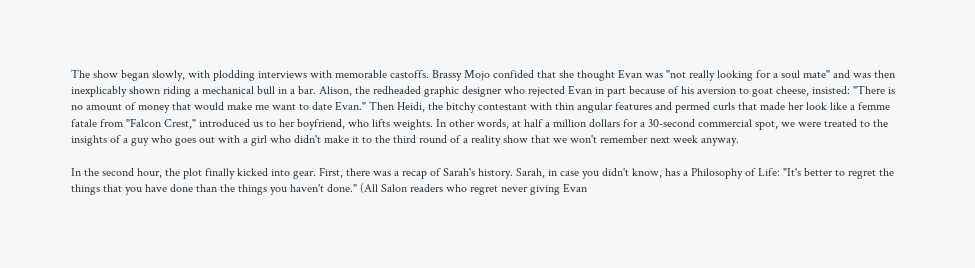The show began slowly, with plodding interviews with memorable castoffs. Brassy Mojo confided that she thought Evan was "not really looking for a soul mate" and was then inexplicably shown riding a mechanical bull in a bar. Alison, the redheaded graphic designer who rejected Evan in part because of his aversion to goat cheese, insisted: "There is no amount of money that would make me want to date Evan." Then Heidi, the bitchy contestant with thin angular features and permed curls that made her look like a femme fatale from "Falcon Crest," introduced us to her boyfriend, who lifts weights. In other words, at half a million dollars for a 30-second commercial spot, we were treated to the insights of a guy who goes out with a girl who didn't make it to the third round of a reality show that we won't remember next week anyway.

In the second hour, the plot finally kicked into gear. First, there was a recap of Sarah's history. Sarah, in case you didn't know, has a Philosophy of Life: "It's better to regret the things that you have done than the things you haven't done." (All Salon readers who regret never giving Evan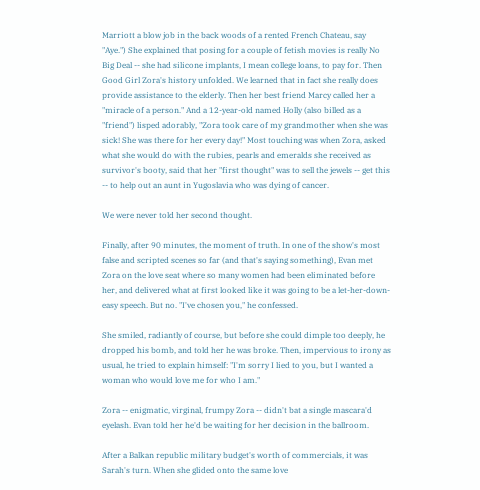Marriott a blow job in the back woods of a rented French Chateau, say "Aye.") She explained that posing for a couple of fetish movies is really No Big Deal -- she had silicone implants, I mean college loans, to pay for. Then Good Girl Zora's history unfolded. We learned that in fact she really does provide assistance to the elderly. Then her best friend Marcy called her a "miracle of a person." And a 12-year-old named Holly (also billed as a "friend") lisped adorably, "Zora took care of my grandmother when she was sick! She was there for her every day!" Most touching was when Zora, asked what she would do with the rubies, pearls and emeralds she received as survivor's booty, said that her "first thought" was to sell the jewels -- get this -- to help out an aunt in Yugoslavia who was dying of cancer.

We were never told her second thought.

Finally, after 90 minutes, the moment of truth. In one of the show's most false and scripted scenes so far (and that's saying something), Evan met Zora on the love seat where so many women had been eliminated before her, and delivered what at first looked like it was going to be a let-her-down-easy speech. But no. "I've chosen you," he confessed.

She smiled, radiantly of course, but before she could dimple too deeply, he dropped his bomb, and told her he was broke. Then, impervious to irony as usual, he tried to explain himself: "I'm sorry I lied to you, but I wanted a woman who would love me for who I am."

Zora -- enigmatic, virginal, frumpy Zora -- didn't bat a single mascara'd eyelash. Evan told her he'd be waiting for her decision in the ballroom.

After a Balkan republic military budget's worth of commercials, it was Sarah's turn. When she glided onto the same love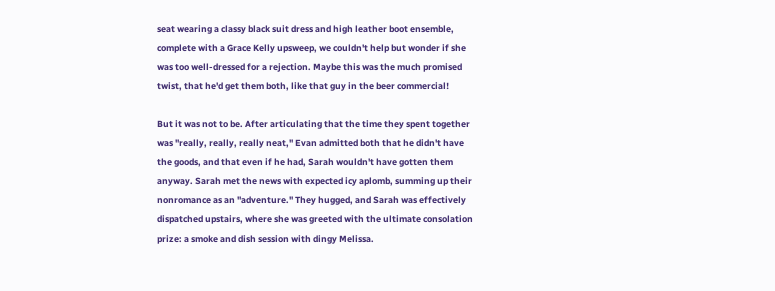seat wearing a classy black suit dress and high leather boot ensemble, complete with a Grace Kelly upsweep, we couldn't help but wonder if she was too well-dressed for a rejection. Maybe this was the much promised twist, that he'd get them both, like that guy in the beer commercial!

But it was not to be. After articulating that the time they spent together was "really, really, really neat," Evan admitted both that he didn't have the goods, and that even if he had, Sarah wouldn't have gotten them anyway. Sarah met the news with expected icy aplomb, summing up their nonromance as an "adventure." They hugged, and Sarah was effectively dispatched upstairs, where she was greeted with the ultimate consolation prize: a smoke and dish session with dingy Melissa.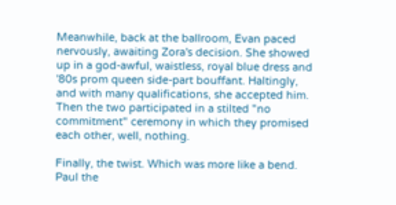Meanwhile, back at the ballroom, Evan paced nervously, awaiting Zora's decision. She showed up in a god-awful, waistless, royal blue dress and '80s prom queen side-part bouffant. Haltingly, and with many qualifications, she accepted him. Then the two participated in a stilted "no commitment" ceremony in which they promised each other, well, nothing.

Finally, the twist. Which was more like a bend. Paul the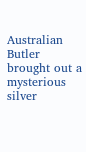Australian Butler brought out a mysterious silver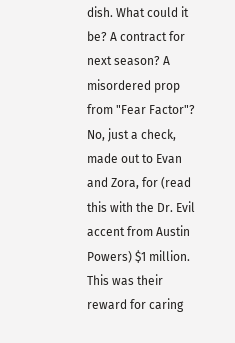dish. What could it be? A contract for next season? A misordered prop from "Fear Factor"? No, just a check, made out to Evan and Zora, for (read this with the Dr. Evil accent from Austin Powers) $1 million. This was their reward for caring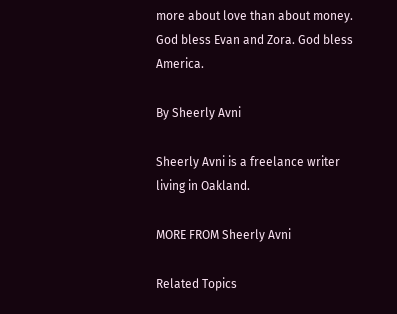more about love than about money. God bless Evan and Zora. God bless America.

By Sheerly Avni

Sheerly Avni is a freelance writer living in Oakland.

MORE FROM Sheerly Avni

Related Topics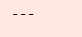---